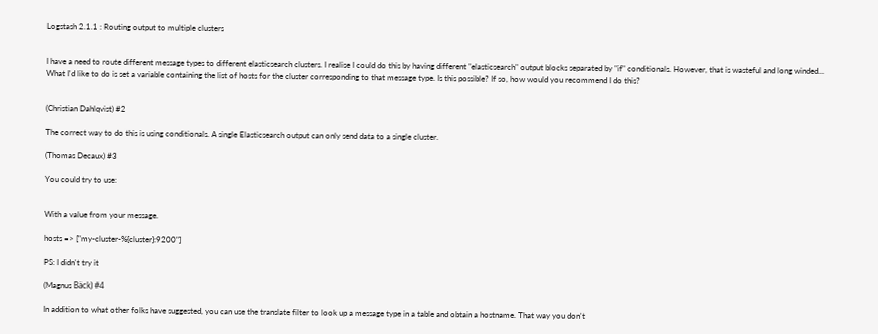Logstash 2.1.1 : Routing output to multiple clusters


I have a need to route different message types to different elasticsearch clusters. I realise I could do this by having different "elasticsearch" output blocks separated by "if" conditionals. However, that is wasteful and long winded...
What I'd like to do is set a variable containing the list of hosts for the cluster corresponding to that message type. Is this possible? If so, how would you recommend I do this?


(Christian Dahlqvist) #2

The correct way to do this is using conditionals. A single Elasticsearch output can only send data to a single cluster.

(Thomas Decaux) #3

You could try to use:


With a value from your message.

hosts => ["my-cluster-%{cluster}:9200"]

PS: I didn't try it

(Magnus Bäck) #4

In addition to what other folks have suggested, you can use the translate filter to look up a message type in a table and obtain a hostname. That way you don't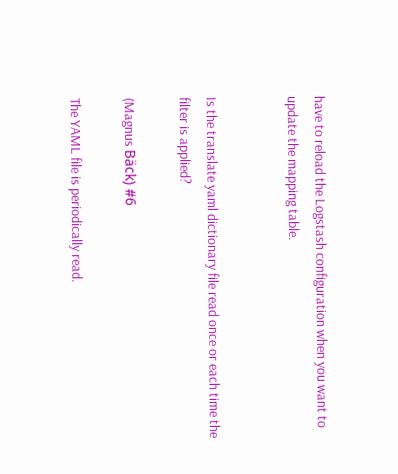have to reload the Logstash configuration when you want to update the mapping table.


Is the translate yaml dictionary file read once or each time the filter is applied?

(Magnus Bäck) #6

The YAML file is periodically read.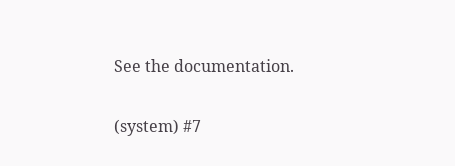See the documentation.

(system) #7